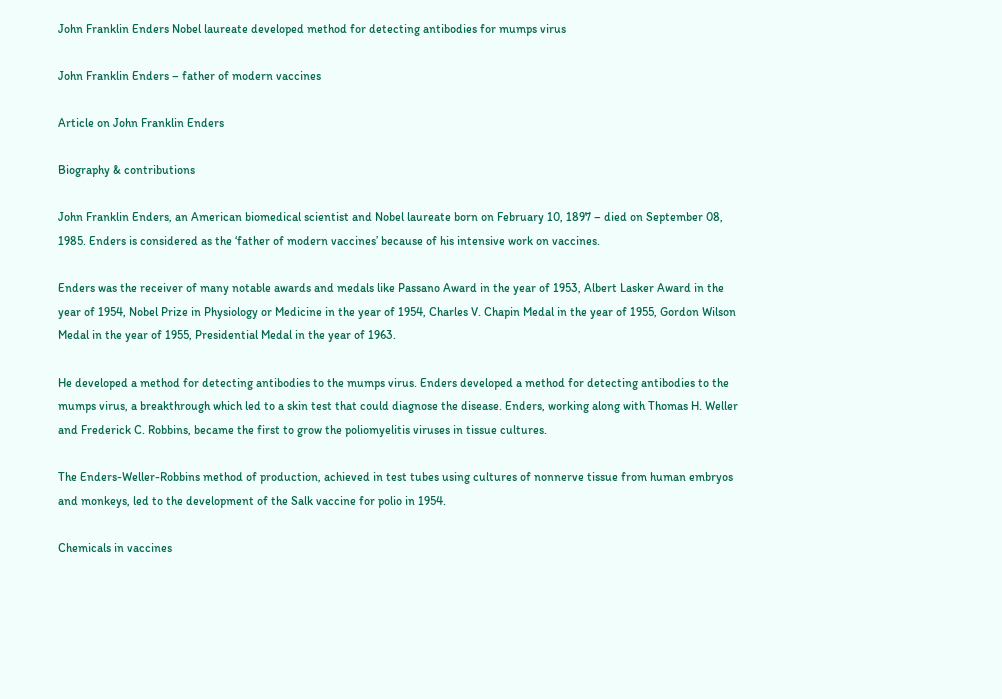John Franklin Enders Nobel laureate developed method for detecting antibodies for mumps virus

John Franklin Enders – father of modern vaccines

Article on John Franklin Enders

Biography & contributions

John Franklin Enders, an American biomedical scientist and Nobel laureate born on February 10, 1897 – died on September 08, 1985. Enders is considered as the ‘father of modern vaccines’ because of his intensive work on vaccines.

Enders was the receiver of many notable awards and medals like Passano Award in the year of 1953, Albert Lasker Award in the year of 1954, Nobel Prize in Physiology or Medicine in the year of 1954, Charles V. Chapin Medal in the year of 1955, Gordon Wilson Medal in the year of 1955, Presidential Medal in the year of 1963.

He developed a method for detecting antibodies to the mumps virus. Enders developed a method for detecting antibodies to the mumps virus, a breakthrough which led to a skin test that could diagnose the disease. Enders, working along with Thomas H. Weller and Frederick C. Robbins, became the first to grow the poliomyelitis viruses in tissue cultures.

The Enders-Weller-Robbins method of production, achieved in test tubes using cultures of nonnerve tissue from human embryos and monkeys, led to the development of the Salk vaccine for polio in 1954.

Chemicals in vaccines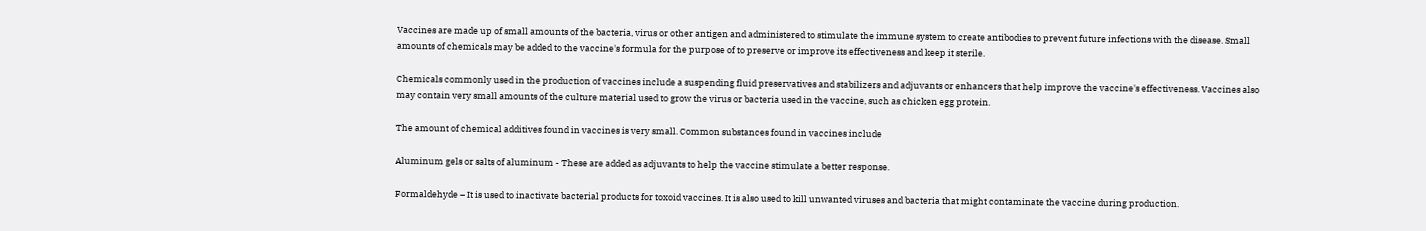Vaccines are made up of small amounts of the bacteria, virus or other antigen and administered to stimulate the immune system to create antibodies to prevent future infections with the disease. Small amounts of chemicals may be added to the vaccine's formula for the purpose of to preserve or improve its effectiveness and keep it sterile.

Chemicals commonly used in the production of vaccines include a suspending fluid preservatives and stabilizers and adjuvants or enhancers that help improve the vaccine's effectiveness. Vaccines also may contain very small amounts of the culture material used to grow the virus or bacteria used in the vaccine, such as chicken egg protein.

The amount of chemical additives found in vaccines is very small. Common substances found in vaccines include

Aluminum gels or salts of aluminum - These are added as adjuvants to help the vaccine stimulate a better response.

Formaldehyde – It is used to inactivate bacterial products for toxoid vaccines. It is also used to kill unwanted viruses and bacteria that might contaminate the vaccine during production.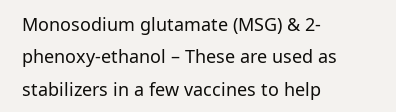Monosodium glutamate (MSG) & 2-phenoxy-ethanol – These are used as stabilizers in a few vaccines to help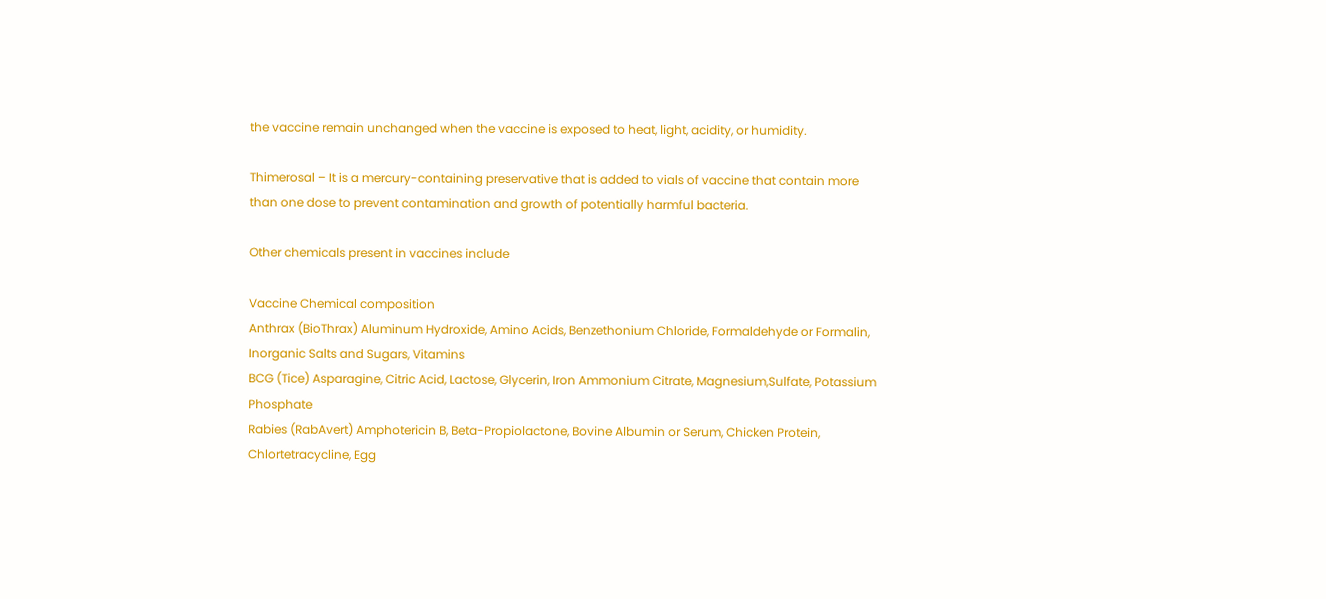the vaccine remain unchanged when the vaccine is exposed to heat, light, acidity, or humidity.

Thimerosal – It is a mercury-containing preservative that is added to vials of vaccine that contain more than one dose to prevent contamination and growth of potentially harmful bacteria.

Other chemicals present in vaccines include

Vaccine Chemical composition
Anthrax (BioThrax) Aluminum Hydroxide, Amino Acids, Benzethonium Chloride, Formaldehyde or Formalin, Inorganic Salts and Sugars, Vitamins
BCG (Tice) Asparagine, Citric Acid, Lactose, Glycerin, Iron Ammonium Citrate, Magnesium,Sulfate, Potassium Phosphate
Rabies (RabAvert) Amphotericin B, Beta-Propiolactone, Bovine Albumin or Serum, Chicken Protein, Chlortetracycline, Egg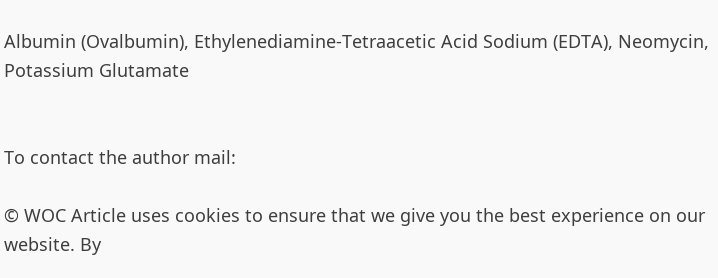Albumin (Ovalbumin), Ethylenediamine-Tetraacetic Acid Sodium (EDTA), Neomycin, Potassium Glutamate


To contact the author mail:

© WOC Article uses cookies to ensure that we give you the best experience on our website. By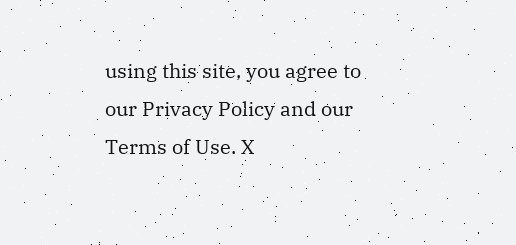using this site, you agree to our Privacy Policy and our Terms of Use. X